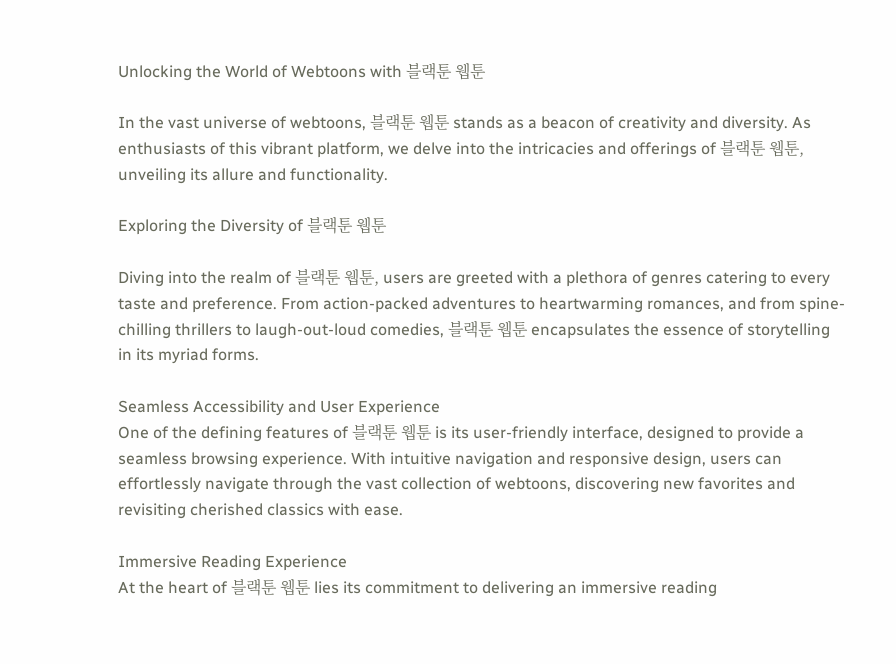Unlocking the World of Webtoons with 블랙툰 웹툰

In the vast universe of webtoons, 블랙툰 웹툰 stands as a beacon of creativity and diversity. As enthusiasts of this vibrant platform, we delve into the intricacies and offerings of 블랙툰 웹툰, unveiling its allure and functionality.

Exploring the Diversity of 블랙툰 웹툰

Diving into the realm of 블랙툰 웹툰, users are greeted with a plethora of genres catering to every taste and preference. From action-packed adventures to heartwarming romances, and from spine-chilling thrillers to laugh-out-loud comedies, 블랙툰 웹툰 encapsulates the essence of storytelling in its myriad forms.

Seamless Accessibility and User Experience
One of the defining features of 블랙툰 웹툰 is its user-friendly interface, designed to provide a seamless browsing experience. With intuitive navigation and responsive design, users can effortlessly navigate through the vast collection of webtoons, discovering new favorites and revisiting cherished classics with ease.

Immersive Reading Experience
At the heart of 블랙툰 웹툰 lies its commitment to delivering an immersive reading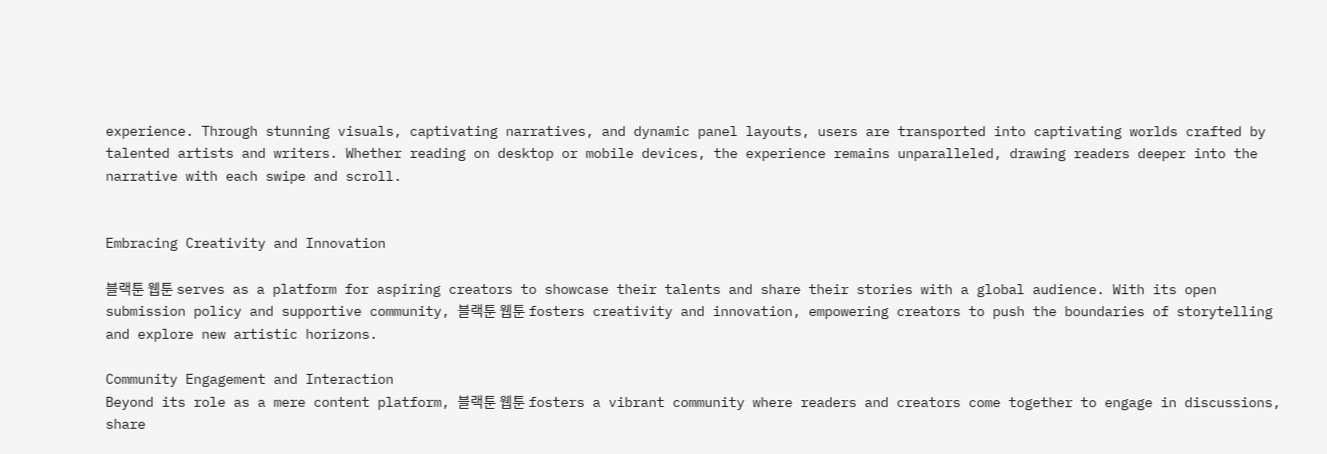experience. Through stunning visuals, captivating narratives, and dynamic panel layouts, users are transported into captivating worlds crafted by talented artists and writers. Whether reading on desktop or mobile devices, the experience remains unparalleled, drawing readers deeper into the narrative with each swipe and scroll.


Embracing Creativity and Innovation

블랙툰 웹툰 serves as a platform for aspiring creators to showcase their talents and share their stories with a global audience. With its open submission policy and supportive community, 블랙툰 웹툰 fosters creativity and innovation, empowering creators to push the boundaries of storytelling and explore new artistic horizons.

Community Engagement and Interaction
Beyond its role as a mere content platform, 블랙툰 웹툰 fosters a vibrant community where readers and creators come together to engage in discussions, share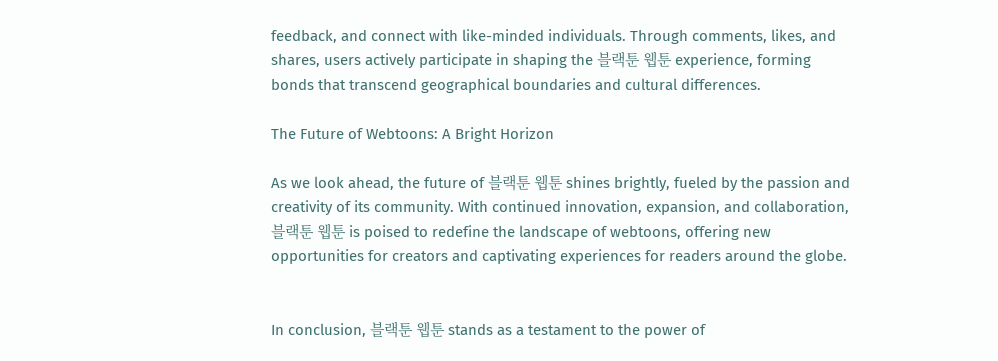feedback, and connect with like-minded individuals. Through comments, likes, and shares, users actively participate in shaping the 블랙툰 웹툰 experience, forming bonds that transcend geographical boundaries and cultural differences.

The Future of Webtoons: A Bright Horizon

As we look ahead, the future of 블랙툰 웹툰 shines brightly, fueled by the passion and creativity of its community. With continued innovation, expansion, and collaboration, 블랙툰 웹툰 is poised to redefine the landscape of webtoons, offering new opportunities for creators and captivating experiences for readers around the globe.


In conclusion, 블랙툰 웹툰 stands as a testament to the power of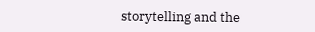storytelling and the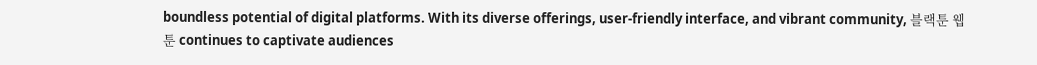boundless potential of digital platforms. With its diverse offerings, user-friendly interface, and vibrant community, 블랙툰 웹툰 continues to captivate audiences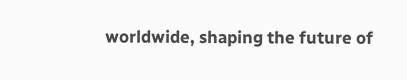worldwide, shaping the future of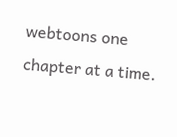webtoons one chapter at a time.